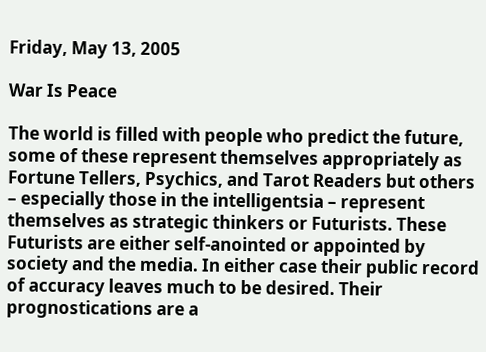Friday, May 13, 2005

War Is Peace

The world is filled with people who predict the future, some of these represent themselves appropriately as Fortune Tellers, Psychics, and Tarot Readers but others – especially those in the intelligentsia – represent themselves as strategic thinkers or Futurists. These Futurists are either self-anointed or appointed by society and the media. In either case their public record of accuracy leaves much to be desired. Their prognostications are a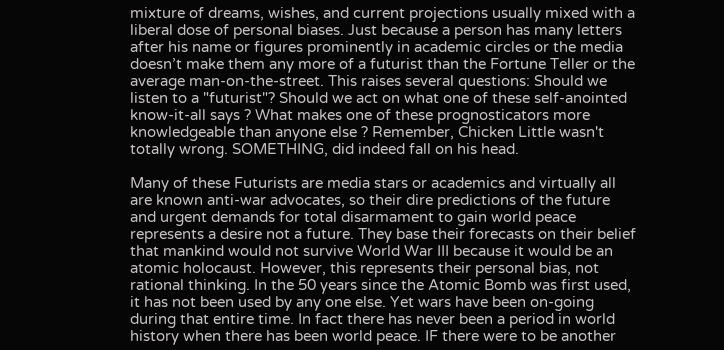mixture of dreams, wishes, and current projections usually mixed with a liberal dose of personal biases. Just because a person has many letters after his name or figures prominently in academic circles or the media doesn’t make them any more of a futurist than the Fortune Teller or the average man-on-the-street. This raises several questions: Should we listen to a "futurist"? Should we act on what one of these self-anointed know-it-all says ? What makes one of these prognosticators more knowledgeable than anyone else ? Remember, Chicken Little wasn't totally wrong. SOMETHING, did indeed fall on his head.

Many of these Futurists are media stars or academics and virtually all are known anti-war advocates, so their dire predictions of the future and urgent demands for total disarmament to gain world peace represents a desire not a future. They base their forecasts on their belief that mankind would not survive World War III because it would be an atomic holocaust. However, this represents their personal bias, not rational thinking. In the 50 years since the Atomic Bomb was first used, it has not been used by any one else. Yet wars have been on-going during that entire time. In fact there has never been a period in world history when there has been world peace. IF there were to be another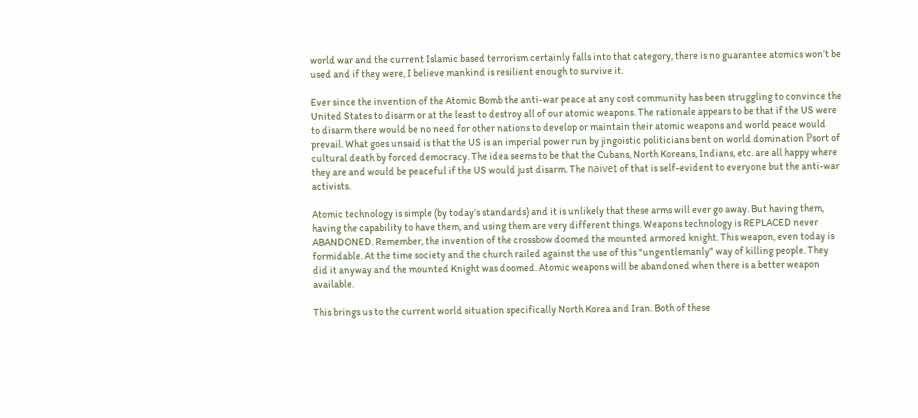world war and the current Islamic based terrorism certainly falls into that category, there is no guarantee atomics won’t be used and if they were, I believe mankind is resilient enough to survive it.

Ever since the invention of the Atomic Bomb the anti-war peace at any cost community has been struggling to convince the United States to disarm or at the least to destroy all of our atomic weapons. The rationale appears to be that if the US were to disarm there would be no need for other nations to develop or maintain their atomic weapons and world peace would prevail. What goes unsaid is that the US is an imperial power run by jingoistic politicians bent on world domination Рsort of cultural death by forced democracy. The idea seems to be that the Cubans, North Koreans, Indians, etc. are all happy where they are and would be peaceful if the US would just disarm. The naivet̩ of that is self-evident to everyone but the anti-war activists.

Atomic technology is simple (by today’s standards) and it is unlikely that these arms will ever go away. But having them, having the capability to have them, and using them are very different things. Weapons technology is REPLACED never ABANDONED. Remember, the invention of the crossbow doomed the mounted armored knight. This weapon, even today is formidable. At the time society and the church railed against the use of this "ungentlemanly" way of killing people. They did it anyway and the mounted Knight was doomed. Atomic weapons will be abandoned when there is a better weapon available.

This brings us to the current world situation specifically North Korea and Iran. Both of these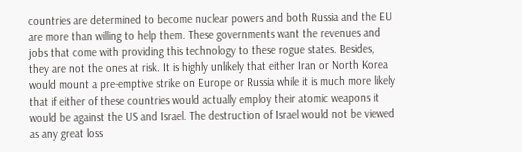countries are determined to become nuclear powers and both Russia and the EU are more than willing to help them. These governments want the revenues and jobs that come with providing this technology to these rogue states. Besides, they are not the ones at risk. It is highly unlikely that either Iran or North Korea would mount a pre-emptive strike on Europe or Russia while it is much more likely that if either of these countries would actually employ their atomic weapons it would be against the US and Israel. The destruction of Israel would not be viewed as any great loss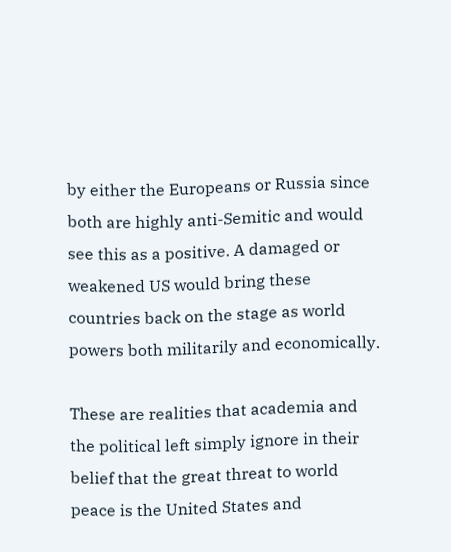by either the Europeans or Russia since both are highly anti-Semitic and would see this as a positive. A damaged or weakened US would bring these countries back on the stage as world powers both militarily and economically.

These are realities that academia and the political left simply ignore in their belief that the great threat to world peace is the United States and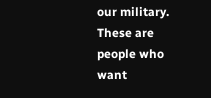our military. These are people who want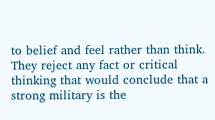to belief and feel rather than think. They reject any fact or critical thinking that would conclude that a strong military is the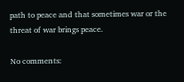path to peace and that sometimes war or the threat of war brings peace.

No comments: